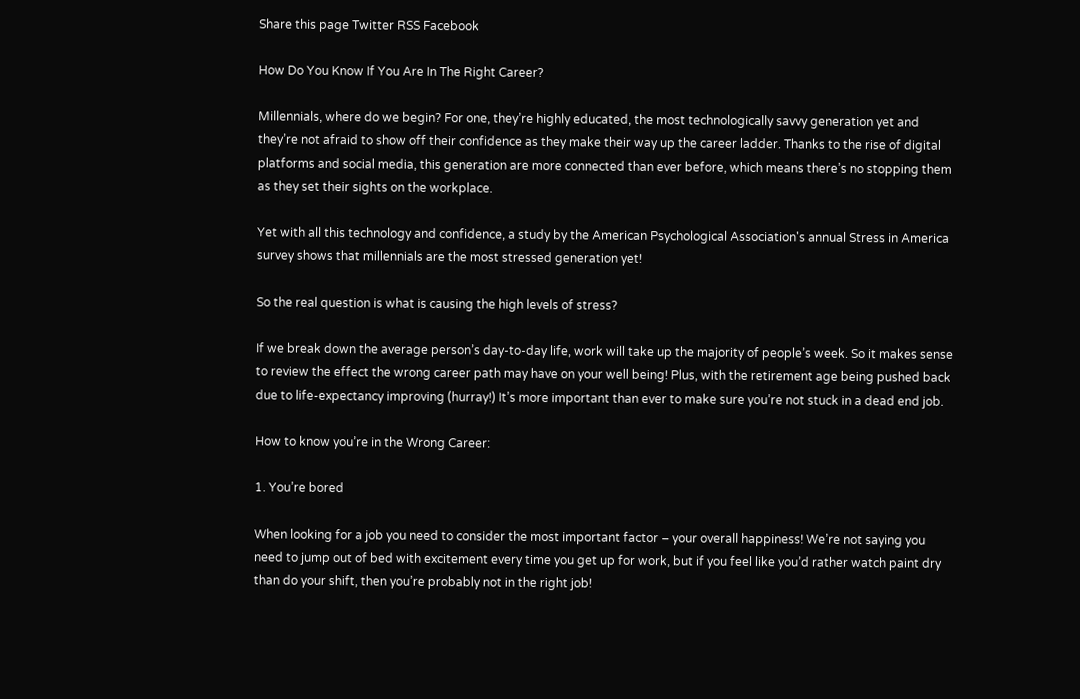Share this page Twitter RSS Facebook

How Do You Know If You Are In The Right Career?

Millennials, where do we begin? For one, they’re highly educated, the most technologically savvy generation yet and they’re not afraid to show off their confidence as they make their way up the career ladder. Thanks to the rise of digital platforms and social media, this generation are more connected than ever before, which means there’s no stopping them as they set their sights on the workplace.

Yet with all this technology and confidence, a study by the American Psychological Association's annual Stress in America survey shows that millennials are the most stressed generation yet!

So the real question is what is causing the high levels of stress?

If we break down the average person’s day-to-day life, work will take up the majority of people’s week. So it makes sense to review the effect the wrong career path may have on your well being! Plus, with the retirement age being pushed back due to life-expectancy improving (hurray!) It’s more important than ever to make sure you’re not stuck in a dead end job.

How to know you’re in the Wrong Career:

1. You’re bored

When looking for a job you need to consider the most important factor – your overall happiness! We’re not saying you need to jump out of bed with excitement every time you get up for work, but if you feel like you’d rather watch paint dry than do your shift, then you’re probably not in the right job!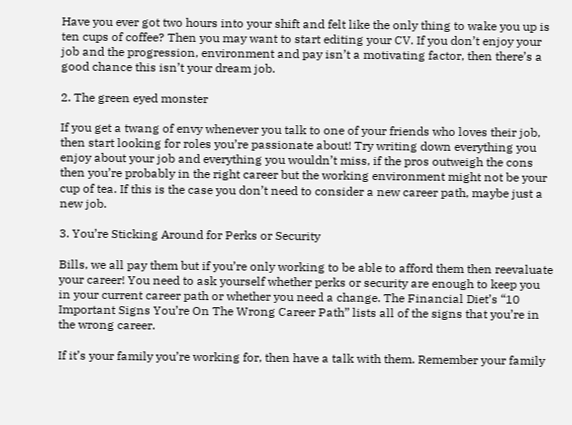Have you ever got two hours into your shift and felt like the only thing to wake you up is ten cups of coffee? Then you may want to start editing your CV. If you don’t enjoy your job and the progression, environment and pay isn’t a motivating factor, then there’s a good chance this isn’t your dream job.

2. The green eyed monster

If you get a twang of envy whenever you talk to one of your friends who loves their job, then start looking for roles you’re passionate about! Try writing down everything you enjoy about your job and everything you wouldn’t miss, if the pros outweigh the cons then you’re probably in the right career but the working environment might not be your cup of tea. If this is the case you don’t need to consider a new career path, maybe just a new job.

3. You’re Sticking Around for Perks or Security

Bills, we all pay them but if you’re only working to be able to afford them then reevaluate your career! You need to ask yourself whether perks or security are enough to keep you in your current career path or whether you need a change. The Financial Diet’s “10 Important Signs You’re On The Wrong Career Path” lists all of the signs that you’re in the wrong career.

If it’s your family you’re working for, then have a talk with them. Remember your family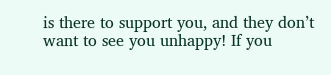is there to support you, and they don’t want to see you unhappy! If you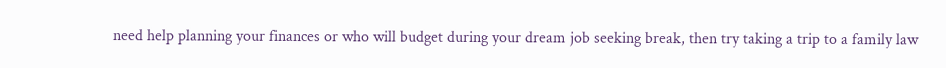need help planning your finances or who will budget during your dream job seeking break, then try taking a trip to a family law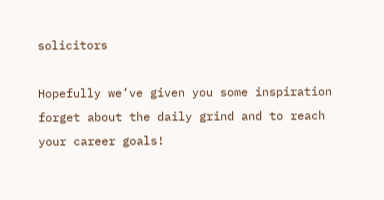solicitors

Hopefully we’ve given you some inspiration forget about the daily grind and to reach your career goals!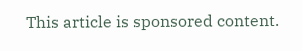This article is sponsored content.